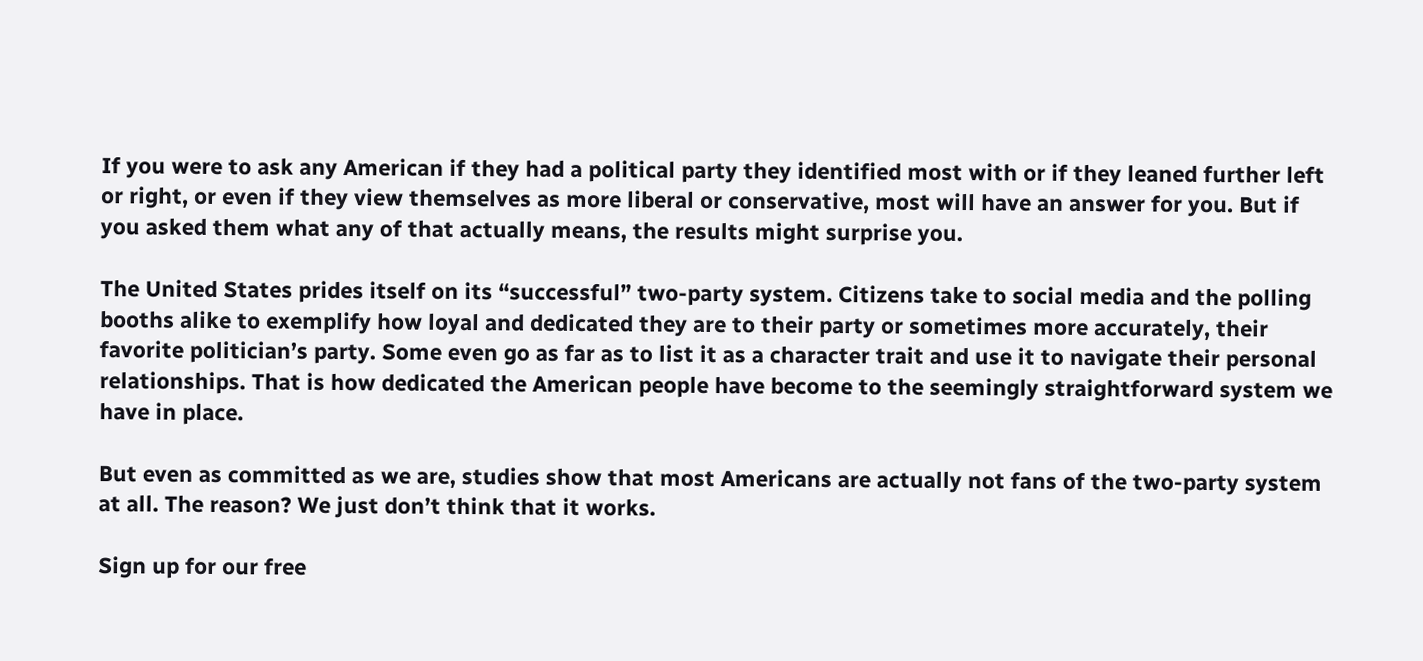If you were to ask any American if they had a political party they identified most with or if they leaned further left or right, or even if they view themselves as more liberal or conservative, most will have an answer for you. But if you asked them what any of that actually means, the results might surprise you.

The United States prides itself on its “successful” two-party system. Citizens take to social media and the polling booths alike to exemplify how loyal and dedicated they are to their party or sometimes more accurately, their favorite politician’s party. Some even go as far as to list it as a character trait and use it to navigate their personal relationships. That is how dedicated the American people have become to the seemingly straightforward system we have in place.

But even as committed as we are, studies show that most Americans are actually not fans of the two-party system at all. The reason? We just don’t think that it works.

Sign up for our free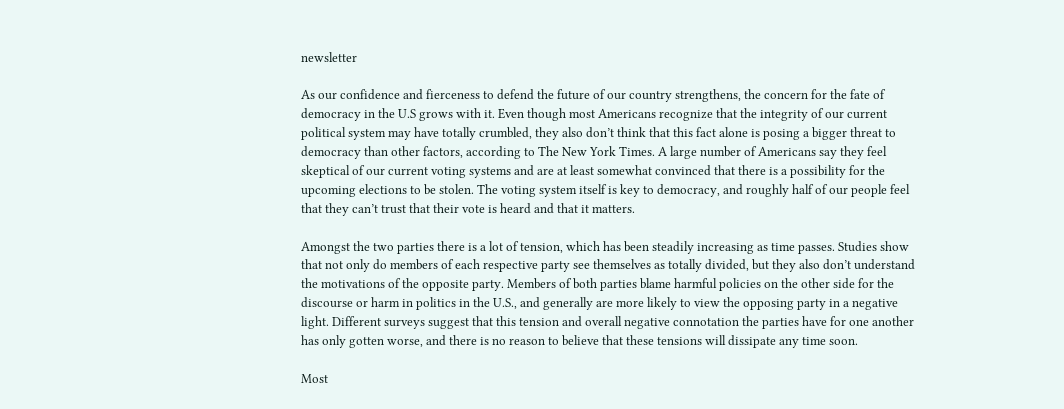newsletter

As our confidence and fierceness to defend the future of our country strengthens, the concern for the fate of democracy in the U.S grows with it. Even though most Americans recognize that the integrity of our current political system may have totally crumbled, they also don’t think that this fact alone is posing a bigger threat to democracy than other factors, according to The New York Times. A large number of Americans say they feel skeptical of our current voting systems and are at least somewhat convinced that there is a possibility for the upcoming elections to be stolen. The voting system itself is key to democracy, and roughly half of our people feel that they can’t trust that their vote is heard and that it matters.

Amongst the two parties there is a lot of tension, which has been steadily increasing as time passes. Studies show that not only do members of each respective party see themselves as totally divided, but they also don’t understand the motivations of the opposite party. Members of both parties blame harmful policies on the other side for the discourse or harm in politics in the U.S., and generally are more likely to view the opposing party in a negative light. Different surveys suggest that this tension and overall negative connotation the parties have for one another has only gotten worse, and there is no reason to believe that these tensions will dissipate any time soon.

Most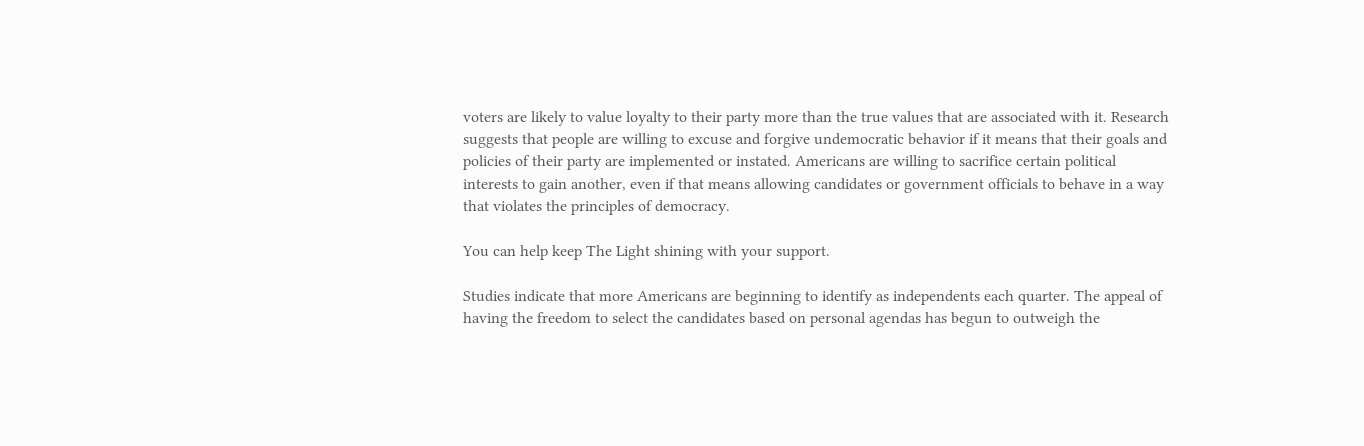voters are likely to value loyalty to their party more than the true values that are associated with it. Research suggests that people are willing to excuse and forgive undemocratic behavior if it means that their goals and policies of their party are implemented or instated. Americans are willing to sacrifice certain political interests to gain another, even if that means allowing candidates or government officials to behave in a way that violates the principles of democracy.

You can help keep The Light shining with your support.

Studies indicate that more Americans are beginning to identify as independents each quarter. The appeal of having the freedom to select the candidates based on personal agendas has begun to outweigh the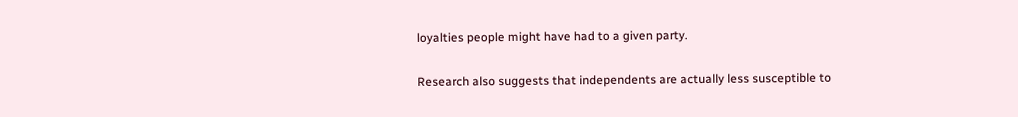loyalties people might have had to a given party.

Research also suggests that independents are actually less susceptible to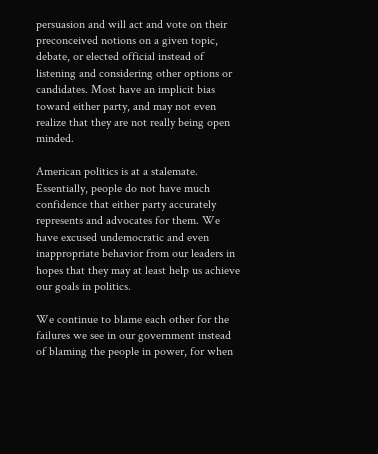persuasion and will act and vote on their preconceived notions on a given topic, debate, or elected official instead of listening and considering other options or candidates. Most have an implicit bias toward either party, and may not even realize that they are not really being open minded.

American politics is at a stalemate. Essentially, people do not have much confidence that either party accurately represents and advocates for them. We have excused undemocratic and even inappropriate behavior from our leaders in hopes that they may at least help us achieve our goals in politics.

We continue to blame each other for the failures we see in our government instead of blaming the people in power, for when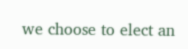we choose to elect an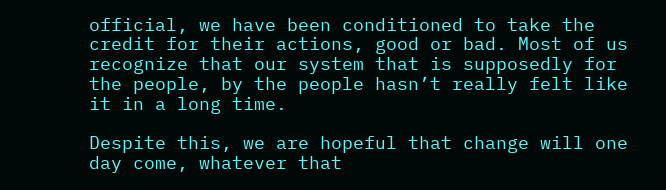official, we have been conditioned to take the credit for their actions, good or bad. Most of us recognize that our system that is supposedly for the people, by the people hasn’t really felt like it in a long time.

Despite this, we are hopeful that change will one day come, whatever that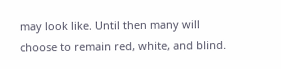may look like. Until then many will choose to remain red, white, and blind.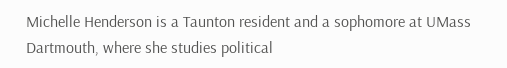Michelle Henderson is a Taunton resident and a sophomore at UMass Dartmouth, where she studies political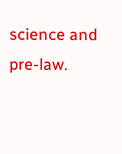science and pre-law.